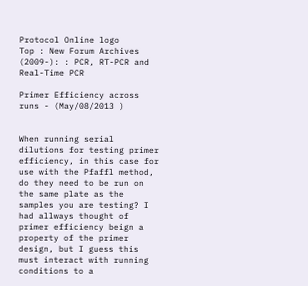Protocol Online logo
Top : New Forum Archives (2009-): : PCR, RT-PCR and Real-Time PCR

Primer Efficiency across runs - (May/08/2013 )


When running serial dilutions for testing primer efficiency, in this case for use with the Pfaffl method, do they need to be run on the same plate as the samples you are testing? I had allways thought of primer efficiency beign a property of the primer design, but I guess this must interact with running conditions to a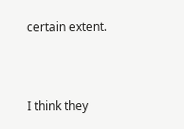certain extent.



I think they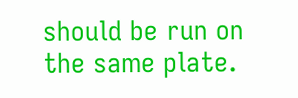should be run on the same plate.